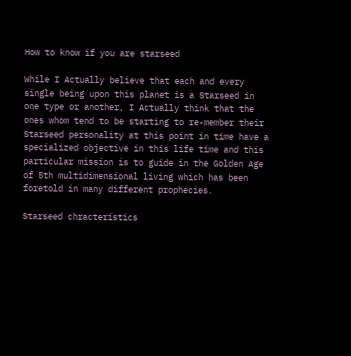How to know if you are starseed

While I Actually believe that each and every single being upon this planet is a Starseed in one type or another, I Actually think that the ones whom tend to be starting to re-member their Starseed personality at this point in time have a specialized objective in this life time and this particular mission is to guide in the Golden Age of 5th multidimensional living which has been foretold in many different prophecies.

Starseed chracteristics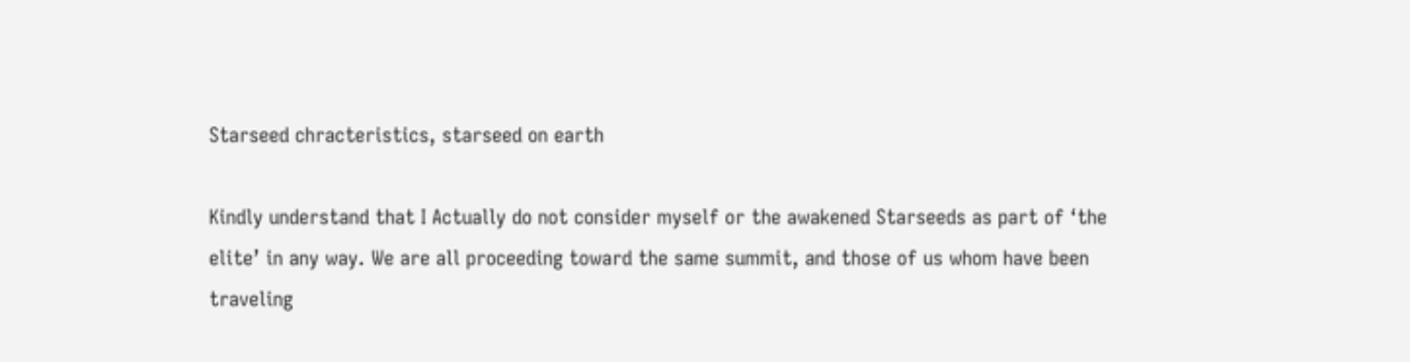Starseed chracteristics, starseed on earth

Kindly understand that I Actually do not consider myself or the awakened Starseeds as part of ‘the elite’ in any way. We are all proceeding toward the same summit, and those of us whom have been traveling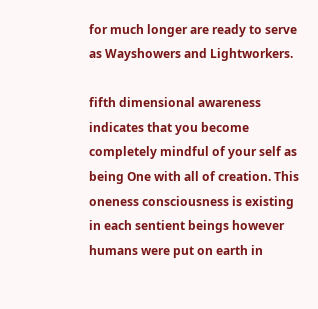for much longer are ready to serve as Wayshowers and Lightworkers.

fifth dimensional awareness indicates that you become completely mindful of your self as being One with all of creation. This oneness consciousness is existing in each sentient beings however humans were put on earth in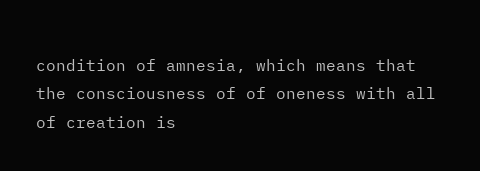condition of amnesia, which means that the consciousness of of oneness with all of creation is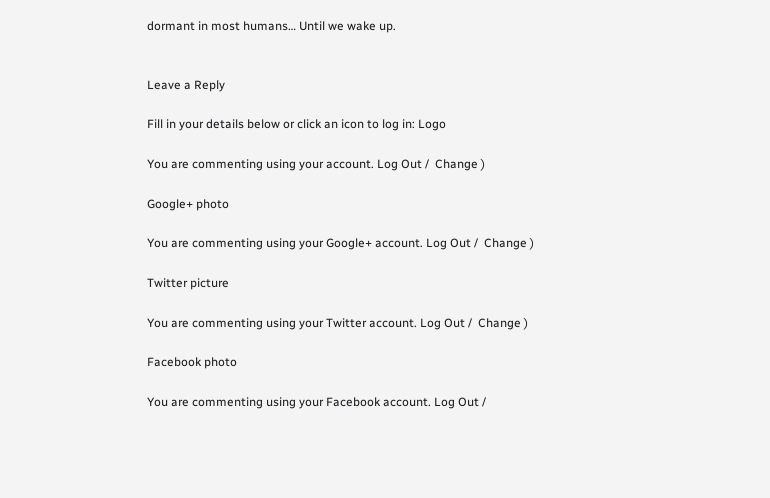dormant in most humans… Until we wake up.


Leave a Reply

Fill in your details below or click an icon to log in: Logo

You are commenting using your account. Log Out /  Change )

Google+ photo

You are commenting using your Google+ account. Log Out /  Change )

Twitter picture

You are commenting using your Twitter account. Log Out /  Change )

Facebook photo

You are commenting using your Facebook account. Log Out /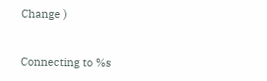Change )


Connecting to %s